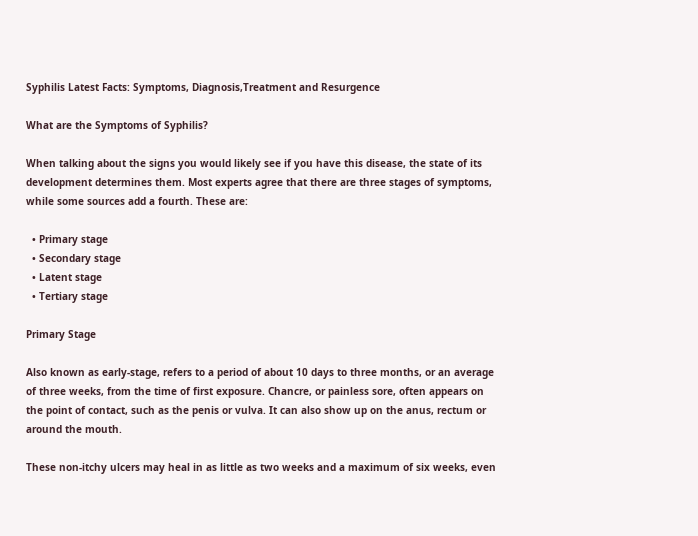Syphilis Latest Facts: Symptoms, Diagnosis,Treatment and Resurgence

What are the Symptoms of Syphilis?

When talking about the signs you would likely see if you have this disease, the state of its development determines them. Most experts agree that there are three stages of symptoms, while some sources add a fourth. These are:

  • Primary stage
  • Secondary stage
  • Latent stage
  • Tertiary stage

Primary Stage

Also known as early-stage, refers to a period of about 10 days to three months, or an average of three weeks, from the time of first exposure. Chancre, or painless sore, often appears on the point of contact, such as the penis or vulva. It can also show up on the anus, rectum or around the mouth.

These non-itchy ulcers may heal in as little as two weeks and a maximum of six weeks, even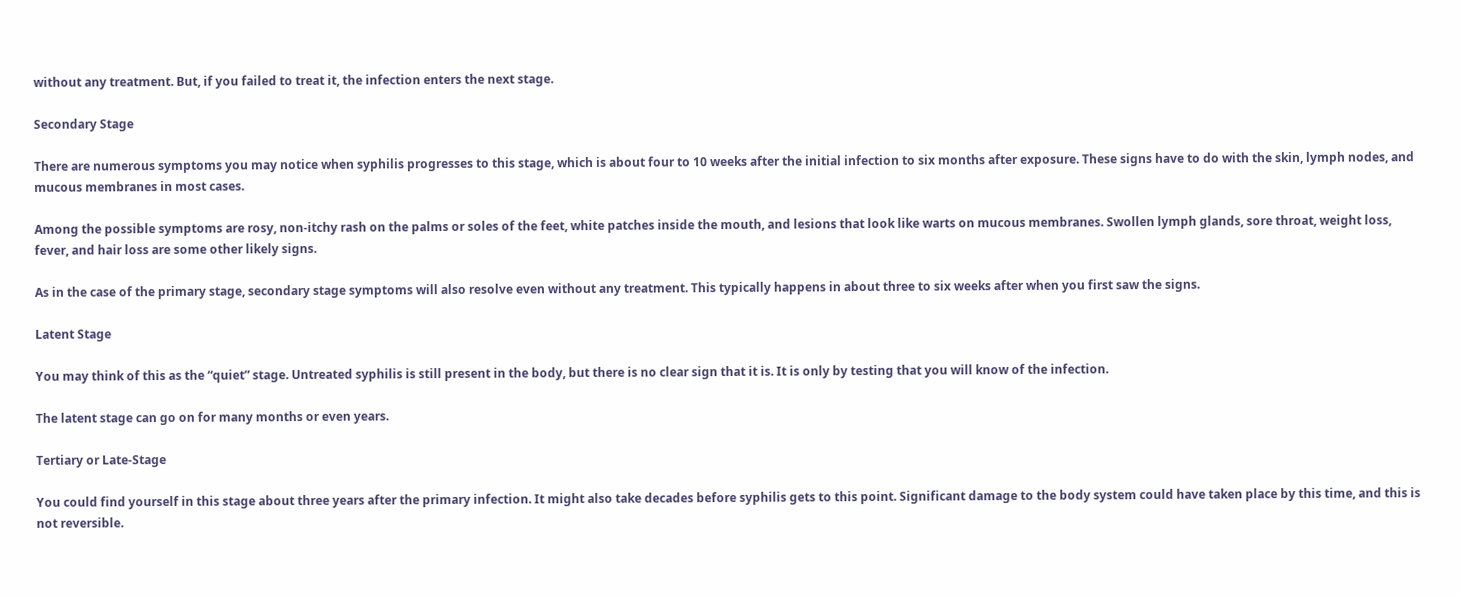without any treatment. But, if you failed to treat it, the infection enters the next stage.

Secondary Stage

There are numerous symptoms you may notice when syphilis progresses to this stage, which is about four to 10 weeks after the initial infection to six months after exposure. These signs have to do with the skin, lymph nodes, and mucous membranes in most cases.

Among the possible symptoms are rosy, non-itchy rash on the palms or soles of the feet, white patches inside the mouth, and lesions that look like warts on mucous membranes. Swollen lymph glands, sore throat, weight loss, fever, and hair loss are some other likely signs.

As in the case of the primary stage, secondary stage symptoms will also resolve even without any treatment. This typically happens in about three to six weeks after when you first saw the signs.

Latent Stage

You may think of this as the “quiet” stage. Untreated syphilis is still present in the body, but there is no clear sign that it is. It is only by testing that you will know of the infection.

The latent stage can go on for many months or even years.

Tertiary or Late-Stage

You could find yourself in this stage about three years after the primary infection. It might also take decades before syphilis gets to this point. Significant damage to the body system could have taken place by this time, and this is not reversible.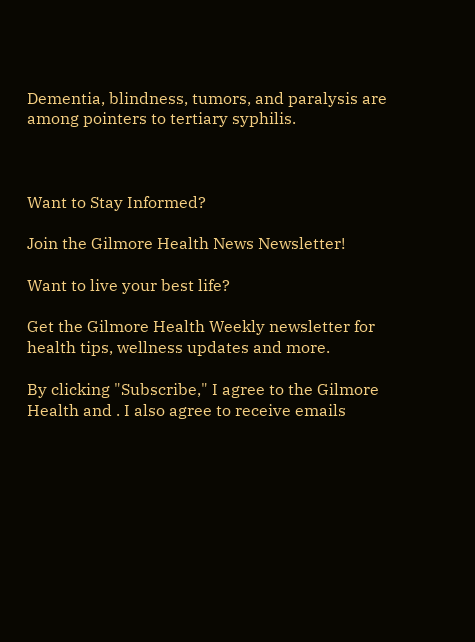Dementia, blindness, tumors, and paralysis are among pointers to tertiary syphilis.



Want to Stay Informed?

Join the Gilmore Health News Newsletter!

Want to live your best life?

Get the Gilmore Health Weekly newsletter for health tips, wellness updates and more.

By clicking "Subscribe," I agree to the Gilmore Health and . I also agree to receive emails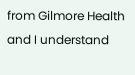from Gilmore Health and I understand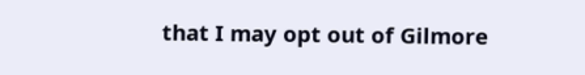that I may opt out of Gilmore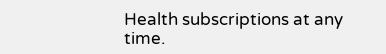Health subscriptions at any time.